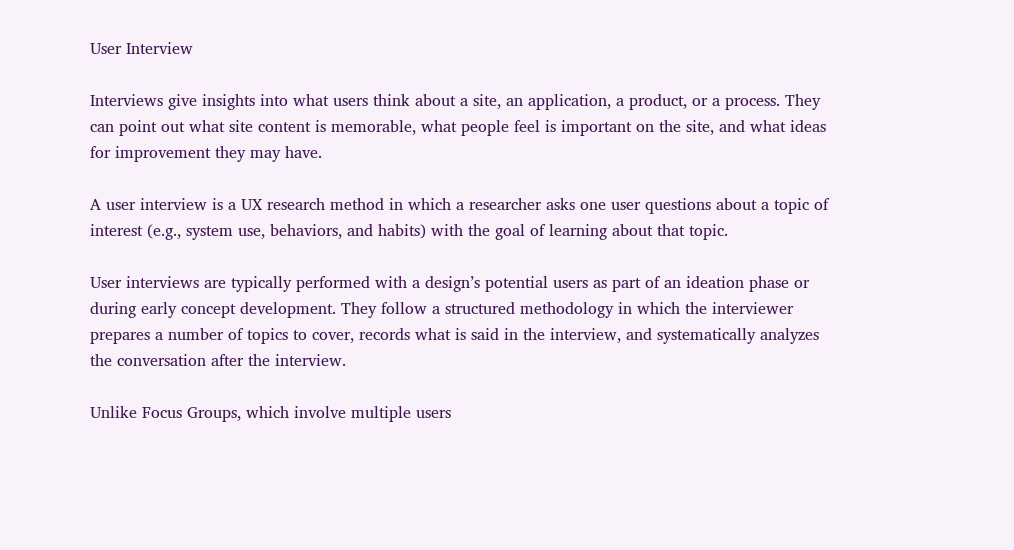User Interview

Interviews give insights into what users think about a site, an application, a product, or a process. They can point out what site content is memorable, what people feel is important on the site, and what ideas for improvement they may have.

A user interview is a UX research method in which a researcher asks one user questions about a topic of interest (e.g., system use, behaviors, and habits) with the goal of learning about that topic.

User interviews are typically performed with a design’s potential users as part of an ideation phase or during early concept development. They follow a structured methodology in which the interviewer prepares a number of topics to cover, records what is said in the interview, and systematically analyzes the conversation after the interview.

Unlike Focus Groups, which involve multiple users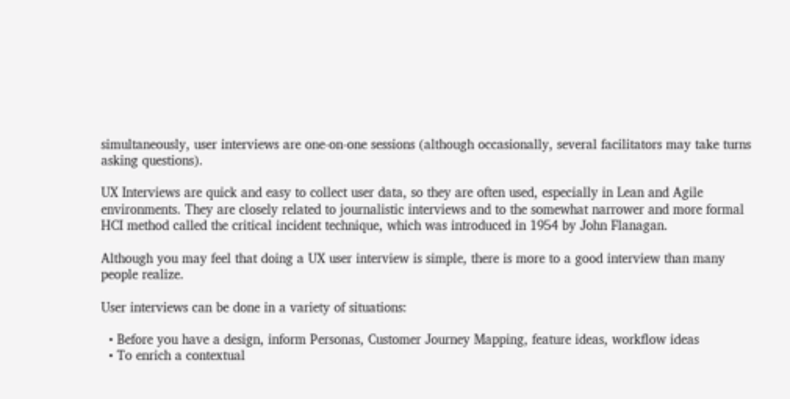simultaneously, user interviews are one-on-one sessions (although occasionally, several facilitators may take turns asking questions).

UX Interviews are quick and easy to collect user data, so they are often used, especially in Lean and Agile environments. They are closely related to journalistic interviews and to the somewhat narrower and more formal HCI method called the critical incident technique, which was introduced in 1954 by John Flanagan.

Although you may feel that doing a UX user interview is simple, there is more to a good interview than many people realize.

User interviews can be done in a variety of situations:

  • Before you have a design, inform Personas, Customer Journey Mapping, feature ideas, workflow ideas
  • To enrich a contextual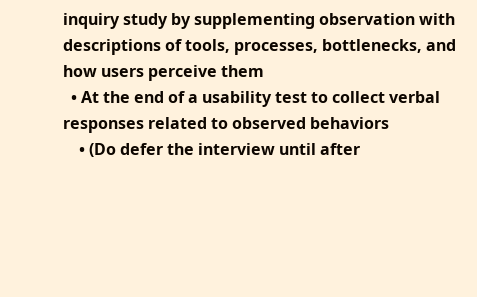inquiry study by supplementing observation with descriptions of tools, processes, bottlenecks, and how users perceive them
  • At the end of a usability test to collect verbal responses related to observed behaviors
    • (Do defer the interview until after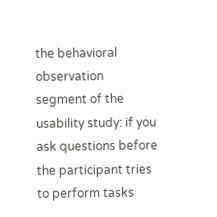the behavioral observation segment of the usability study: if you ask questions before the participant tries to perform tasks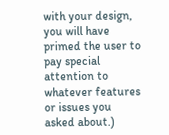with your design, you will have primed the user to pay special attention to whatever features or issues you asked about.)